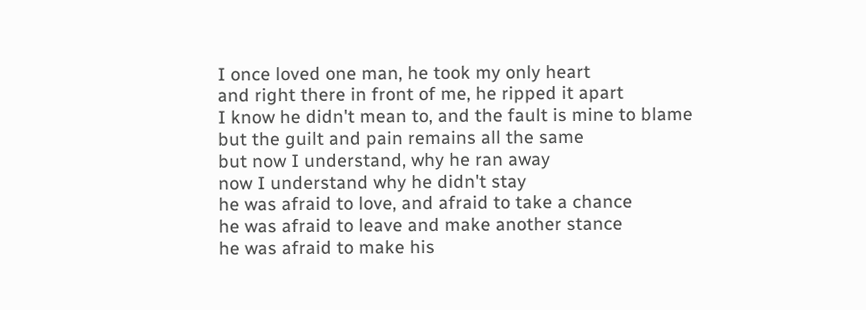I once loved one man, he took my only heart
and right there in front of me, he ripped it apart
I know he didn't mean to, and the fault is mine to blame
but the guilt and pain remains all the same
but now I understand, why he ran away
now I understand why he didn't stay
he was afraid to love, and afraid to take a chance
he was afraid to leave and make another stance
he was afraid to make his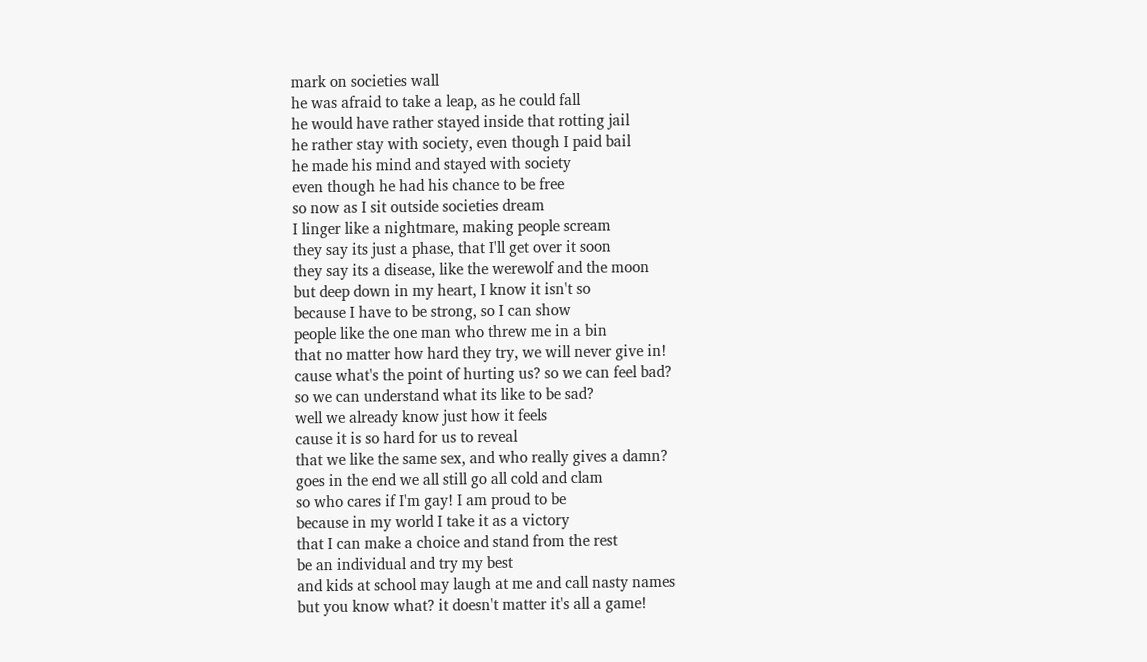mark on societies wall
he was afraid to take a leap, as he could fall
he would have rather stayed inside that rotting jail
he rather stay with society, even though I paid bail
he made his mind and stayed with society
even though he had his chance to be free
so now as I sit outside societies dream
I linger like a nightmare, making people scream
they say its just a phase, that I'll get over it soon
they say its a disease, like the werewolf and the moon
but deep down in my heart, I know it isn't so
because I have to be strong, so I can show
people like the one man who threw me in a bin
that no matter how hard they try, we will never give in!
cause what's the point of hurting us? so we can feel bad?
so we can understand what its like to be sad?
well we already know just how it feels
cause it is so hard for us to reveal
that we like the same sex, and who really gives a damn?
goes in the end we all still go all cold and clam
so who cares if I'm gay! I am proud to be
because in my world I take it as a victory
that I can make a choice and stand from the rest
be an individual and try my best
and kids at school may laugh at me and call nasty names
but you know what? it doesn't matter it's all a game!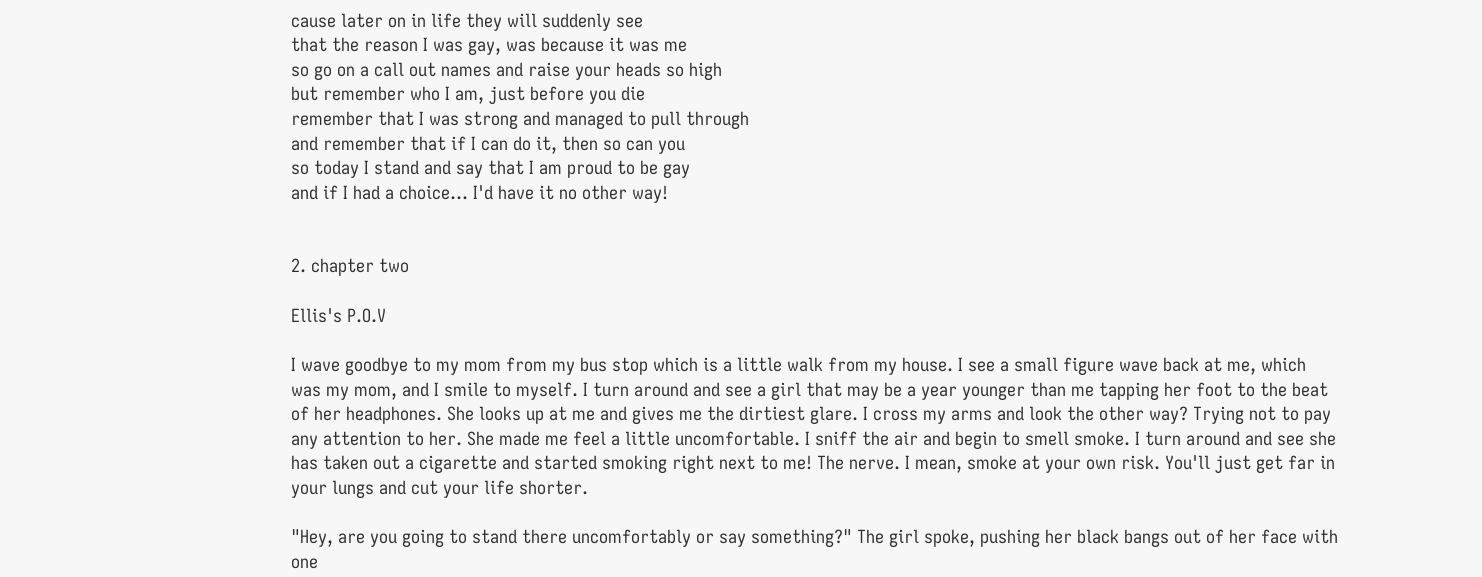cause later on in life they will suddenly see
that the reason I was gay, was because it was me
so go on a call out names and raise your heads so high
but remember who I am, just before you die
remember that I was strong and managed to pull through
and remember that if I can do it, then so can you
so today I stand and say that I am proud to be gay
and if I had a choice... I'd have it no other way!


2. chapter two

Ellis's P.O.V

I wave goodbye to my mom from my bus stop which is a little walk from my house. I see a small figure wave back at me, which was my mom, and I smile to myself. I turn around and see a girl that may be a year younger than me tapping her foot to the beat of her headphones. She looks up at me and gives me the dirtiest glare. I cross my arms and look the other way? Trying not to pay any attention to her. She made me feel a little uncomfortable. I sniff the air and begin to smell smoke. I turn around and see she has taken out a cigarette and started smoking right next to me! The nerve. I mean, smoke at your own risk. You'll just get far in your lungs and cut your life shorter.

"Hey, are you going to stand there uncomfortably or say something?" The girl spoke, pushing her black bangs out of her face with one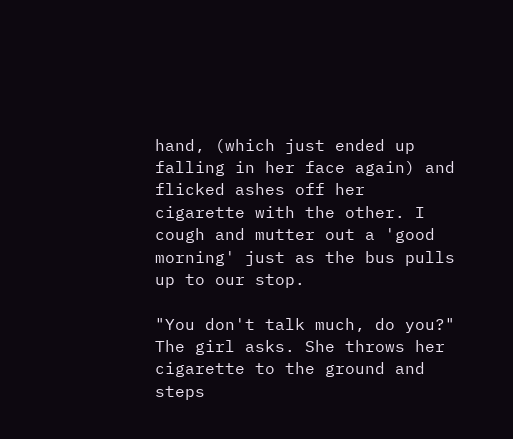hand, (which just ended up falling in her face again) and flicked ashes off her cigarette with the other. I cough and mutter out a 'good morning' just as the bus pulls up to our stop.

"You don't talk much, do you?" The girl asks. She throws her cigarette to the ground and steps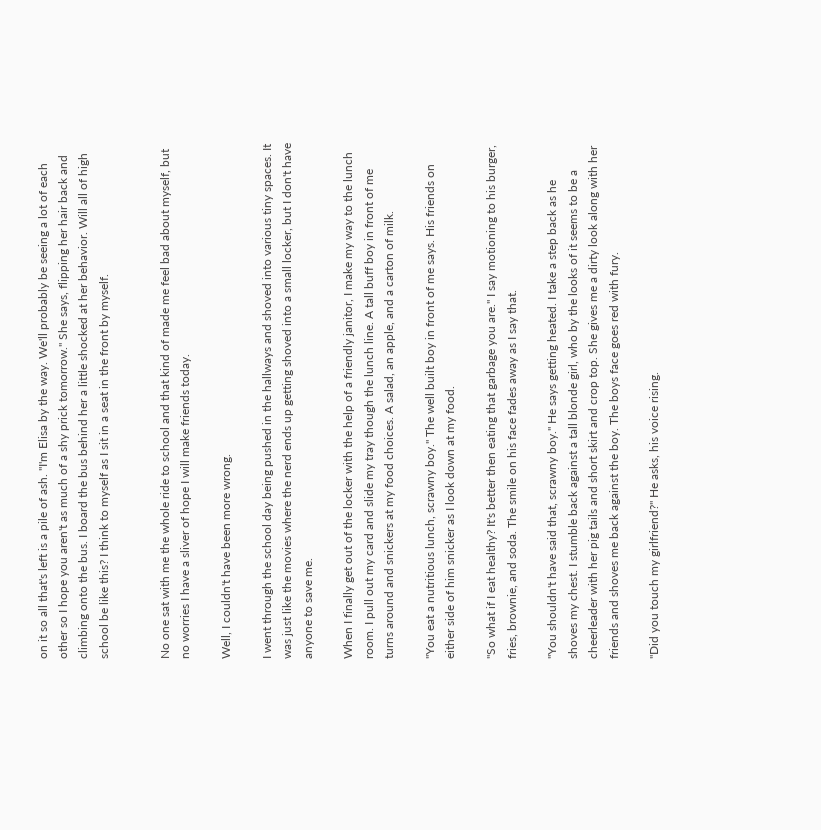on it so all that's left is a pile of ash. "I'm Elisa by the way. We'll probably be seeing a lot of each other so I hope you aren't as much of a shy prick tomorrow." She says, flipping her hair back and climbing onto the bus. I board the bus behind her a little shocked at her behavior. Will all of high school be like this? I think to myself as I sit in a seat in the front by myself.


No one sat with me the whole ride to school and that kind of made me feel bad about myself, but no worries I have a sliver of hope I will make friends today.

Well, I couldn't have been more wrong.

I went through the school day being pushed in the hallways and shoved into various tiny spaces. It was just like the movies where the nerd ends up getting shoved into a small locker, but I don't have anyone to save me.

When I finally get out of the locker with the help of a friendly janitor, I make my way to the lunch room. I pull out my card and slide my tray though the lunch line. A tall buff boy in front of me turns around and snickers at my food choices. A salad, an apple, and a carton of milk.

"You eat a nutritious lunch, scrawny boy." The well built boy in front of me says. His friends on either side of him snicker as I look down at my food.

"So what if I eat healthy? It's better then eating that garbage you are." I say motioning to his burger, fries, brownie, and soda. The smile on his face fades away as I say that.

"You shouldn't have said that, scrawny boy." He says getting heated. I take a step back as he shoves my chest. I stumble back against a tall blonde girl, who by the looks of it seems to be a cheerleader with her pig tails and short skirt and crop top. She gives me a dirty look along with her friends and shoves me back against the boy. The boys face goes red with fury.

"Did you touch my girlfriend?" He asks, his voice rising.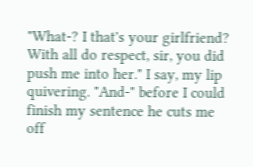"What-? I that's your girlfriend? With all do respect, sir, you did push me into her." I say, my lip quivering. "And-" before I could finish my sentence he cuts me off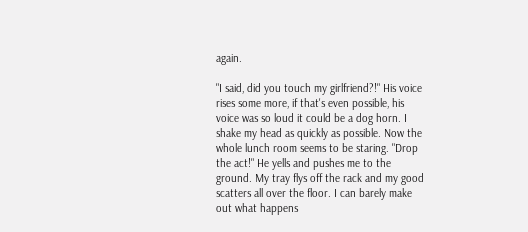again.

"I said, did you touch my girlfriend?!" His voice rises some more, if that's even possible, his voice was so loud it could be a dog horn. I shake my head as quickly as possible. Now the whole lunch room seems to be staring. "Drop the act!" He yells and pushes me to the ground. My tray flys off the rack and my good scatters all over the floor. I can barely make out what happens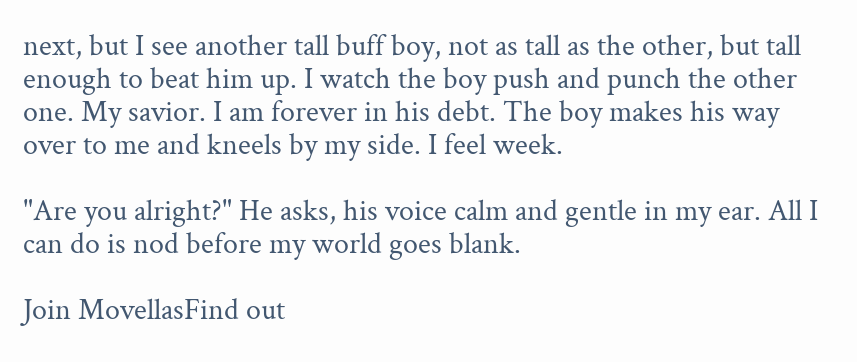next, but I see another tall buff boy, not as tall as the other, but tall enough to beat him up. I watch the boy push and punch the other one. My savior. I am forever in his debt. The boy makes his way over to me and kneels by my side. I feel week.

"Are you alright?" He asks, his voice calm and gentle in my ear. All I can do is nod before my world goes blank.

Join MovellasFind out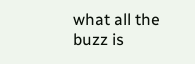what all the buzz is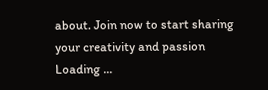about. Join now to start sharing your creativity and passion
Loading ...